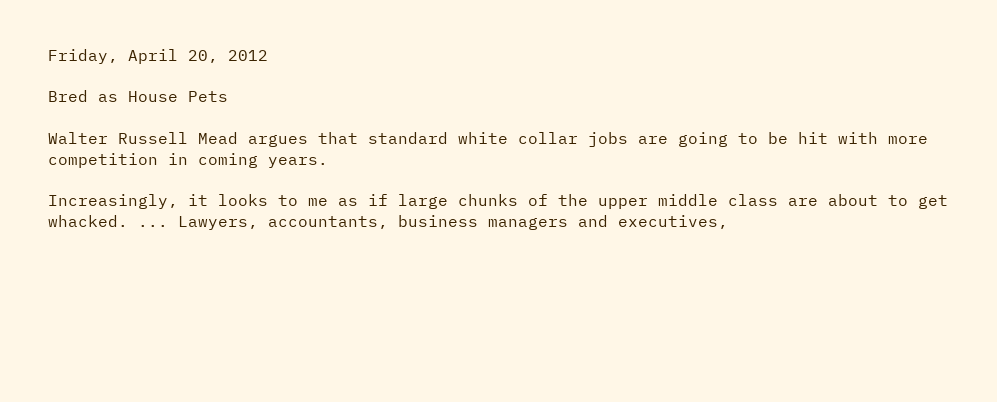Friday, April 20, 2012

Bred as House Pets

Walter Russell Mead argues that standard white collar jobs are going to be hit with more competition in coming years.

Increasingly, it looks to me as if large chunks of the upper middle class are about to get whacked. ... Lawyers, accountants, business managers and executives,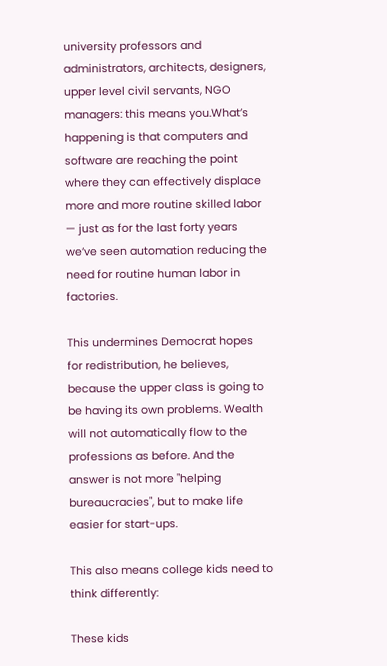university professors and administrators, architects, designers, upper level civil servants, NGO managers: this means you.What’s happening is that computers and software are reaching the point where they can effectively displace more and more routine skilled labor — just as for the last forty years we’ve seen automation reducing the need for routine human labor in factories.

This undermines Democrat hopes for redistribution, he believes, because the upper class is going to be having its own problems. Wealth will not automatically flow to the professions as before. And the answer is not more "helping bureaucracies", but to make life easier for start-ups.

This also means college kids need to think differently:

These kids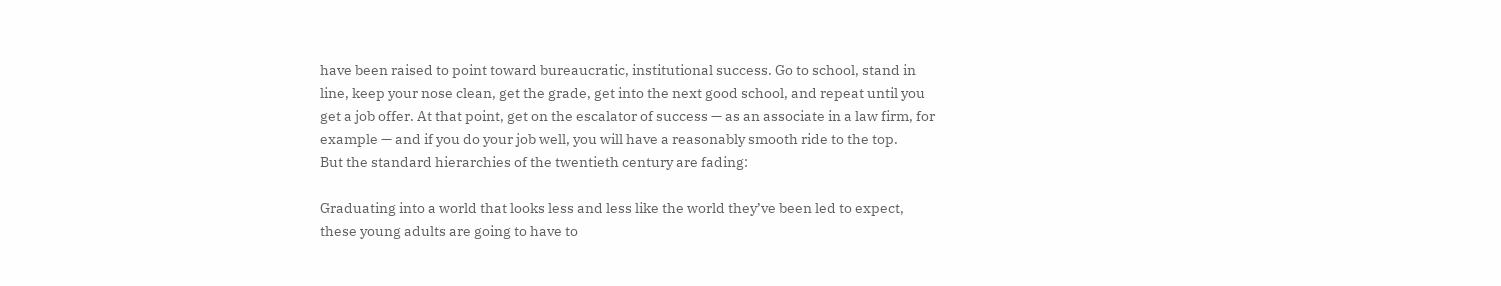have been raised to point toward bureaucratic, institutional success. Go to school, stand in line, keep your nose clean, get the grade, get into the next good school, and repeat until you get a job offer. At that point, get on the escalator of success — as an associate in a law firm, for example — and if you do your job well, you will have a reasonably smooth ride to the top.
But the standard hierarchies of the twentieth century are fading:

Graduating into a world that looks less and less like the world they’ve been led to expect, these young adults are going to have to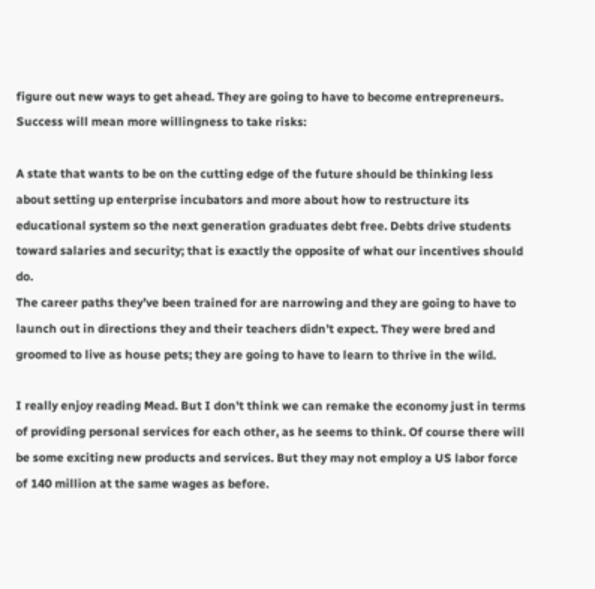figure out new ways to get ahead. They are going to have to become entrepreneurs.
Success will mean more willingness to take risks:

A state that wants to be on the cutting edge of the future should be thinking less about setting up enterprise incubators and more about how to restructure its educational system so the next generation graduates debt free. Debts drive students toward salaries and security; that is exactly the opposite of what our incentives should do.
The career paths they’ve been trained for are narrowing and they are going to have to launch out in directions they and their teachers didn’t expect. They were bred and groomed to live as house pets; they are going to have to learn to thrive in the wild.

I really enjoy reading Mead. But I don't think we can remake the economy just in terms of providing personal services for each other, as he seems to think. Of course there will be some exciting new products and services. But they may not employ a US labor force of 140 million at the same wages as before.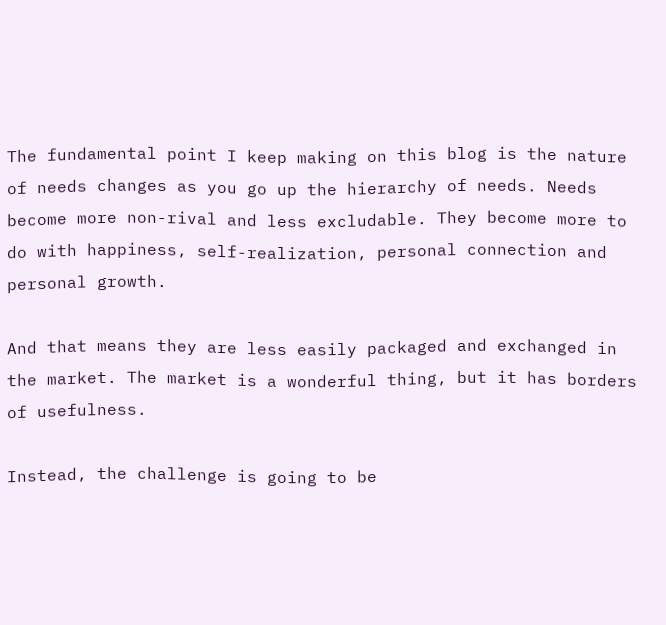The fundamental point I keep making on this blog is the nature of needs changes as you go up the hierarchy of needs. Needs become more non-rival and less excludable. They become more to do with happiness, self-realization, personal connection and personal growth.

And that means they are less easily packaged and exchanged in the market. The market is a wonderful thing, but it has borders of usefulness.

Instead, the challenge is going to be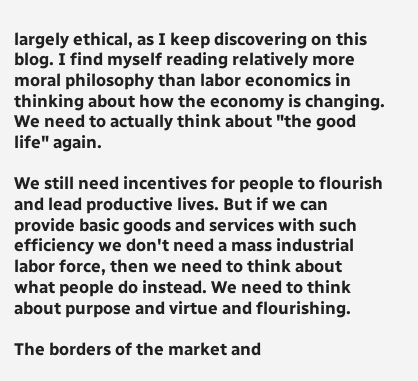largely ethical, as I keep discovering on this blog. I find myself reading relatively more moral philosophy than labor economics in thinking about how the economy is changing. We need to actually think about "the good life" again.

We still need incentives for people to flourish and lead productive lives. But if we can provide basic goods and services with such efficiency we don't need a mass industrial labor force, then we need to think about what people do instead. We need to think about purpose and virtue and flourishing.

The borders of the market and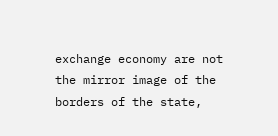exchange economy are not the mirror image of the borders of the state,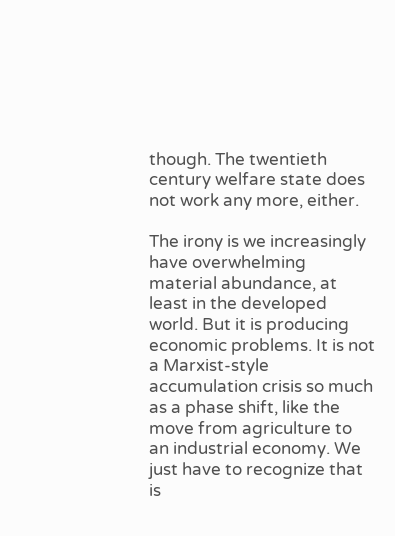though. The twentieth century welfare state does not work any more, either.

The irony is we increasingly have overwhelming material abundance, at least in the developed world. But it is producing economic problems. It is not a Marxist-style accumulation crisis so much as a phase shift, like the move from agriculture to an industrial economy. We just have to recognize that is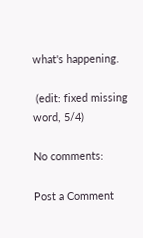what's happening.

 (edit: fixed missing word, 5/4)

No comments:

Post a Comment